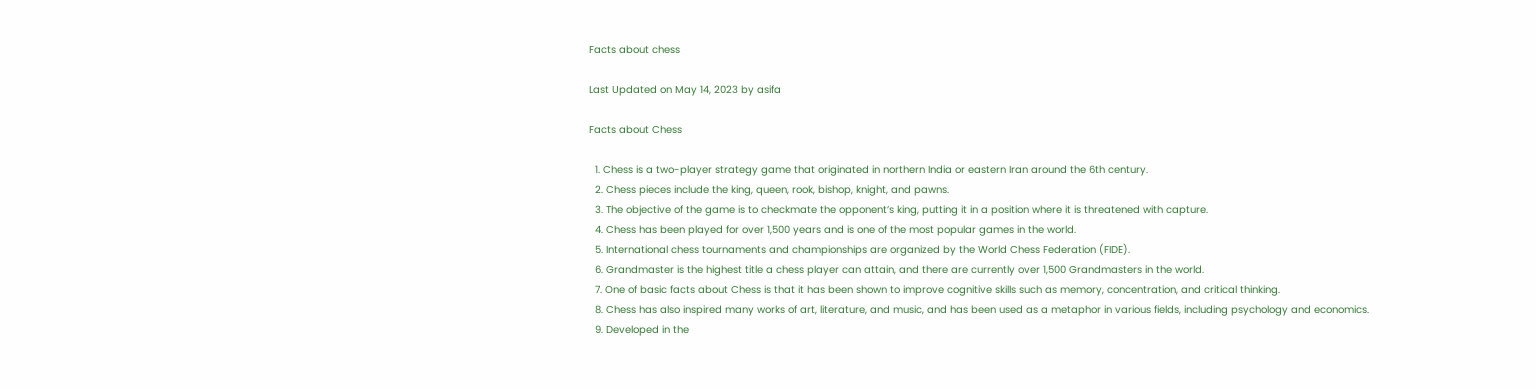Facts about chess

Last Updated on May 14, 2023 by asifa

Facts about Chess

  1. Chess is a two-player strategy game that originated in northern India or eastern Iran around the 6th century.
  2. Chess pieces include the king, queen, rook, bishop, knight, and pawns.
  3. The objective of the game is to checkmate the opponent’s king, putting it in a position where it is threatened with capture.
  4. Chess has been played for over 1,500 years and is one of the most popular games in the world.
  5. International chess tournaments and championships are organized by the World Chess Federation (FIDE).
  6. Grandmaster is the highest title a chess player can attain, and there are currently over 1,500 Grandmasters in the world.
  7. One of basic facts about Chess is that it has been shown to improve cognitive skills such as memory, concentration, and critical thinking.
  8. Chess has also inspired many works of art, literature, and music, and has been used as a metaphor in various fields, including psychology and economics.
  9. Developed in the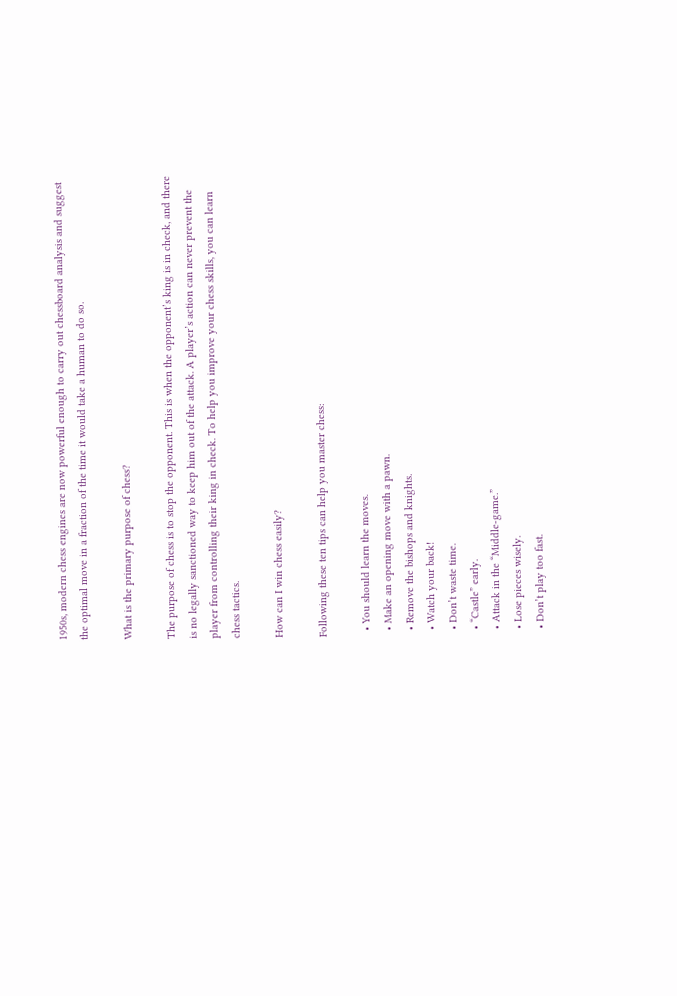1950s, modern chess engines are now powerful enough to carry out chessboard analysis and suggest the optimal move in a fraction of the time it would take a human to do so.

What is the primary purpose of chess?

The purpose of chess is to stop the opponent. This is when the opponent’s king is in check, and there is no legally sanctioned way to keep him out of the attack. A player’s action can never prevent the player from controlling their king in check. To help you improve your chess skills, you can learn chess tactics.

How can I win chess easily?

Following these ten tips can help you master chess:

  • You should learn the moves.
  • Make an opening move with a pawn.
  • Remove the bishops and knights.
  • Watch your back!
  • Don’t waste time.
  • “Castle” early.
  • Attack in the “Middle-game.”
  • Lose pieces wisely.
  • Don’t play too fast.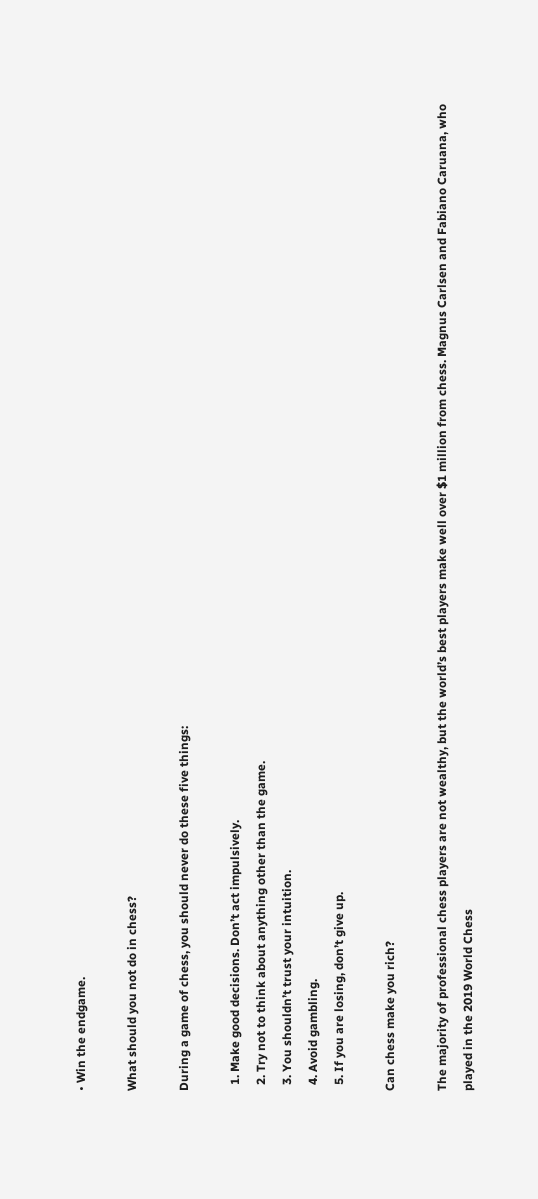• Win the endgame.

What should you not do in chess?

During a game of chess, you should never do these five things:

  1. Make good decisions. Don’t act impulsively.
  2. Try not to think about anything other than the game.
  3. You shouldn’t trust your intuition.
  4. Avoid gambling.
  5. If you are losing, don’t give up.

Can chess make you rich?

The majority of professional chess players are not wealthy, but the world’s best players make well over $1 million from chess. Magnus Carlsen and Fabiano Caruana, who played in the 2019 World Chess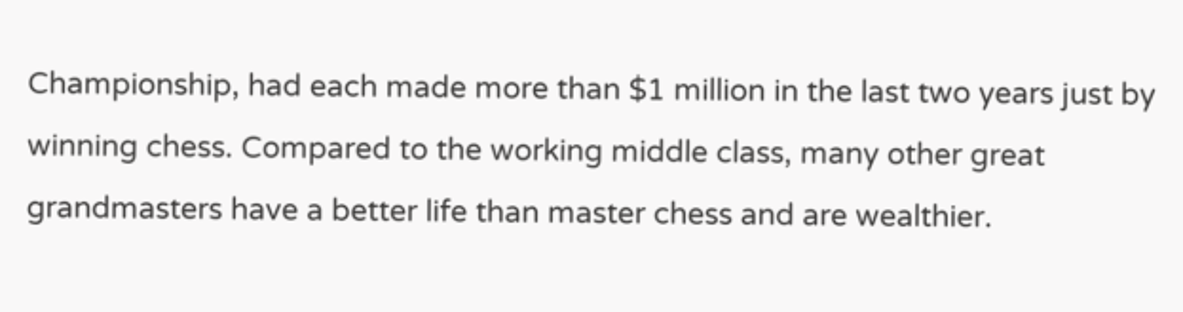Championship, had each made more than $1 million in the last two years just by winning chess. Compared to the working middle class, many other great grandmasters have a better life than master chess and are wealthier.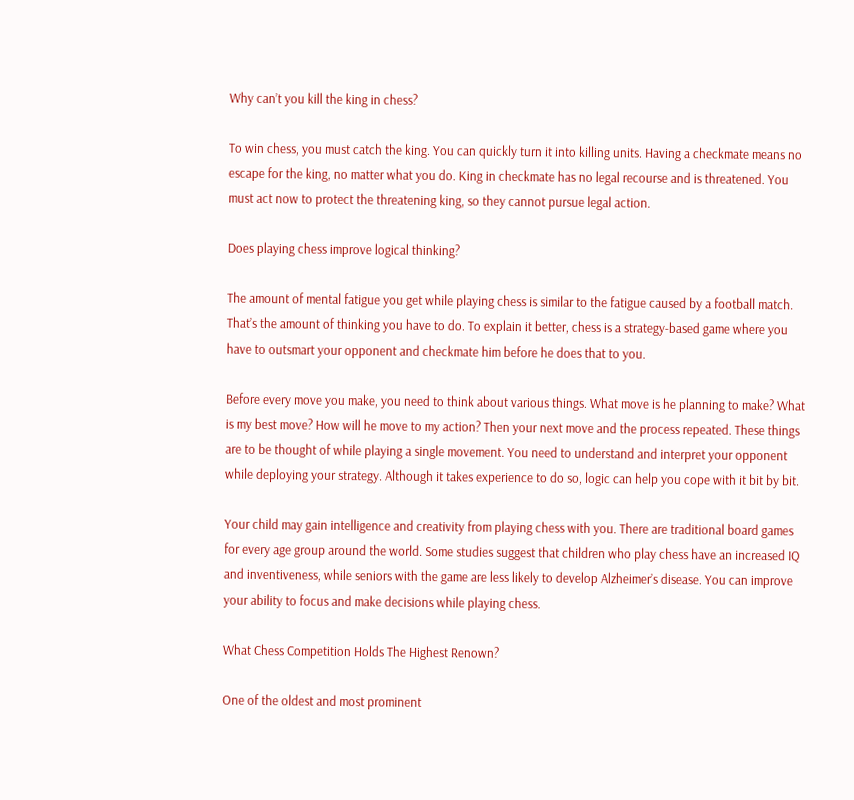Why can’t you kill the king in chess?

To win chess, you must catch the king. You can quickly turn it into killing units. Having a checkmate means no escape for the king, no matter what you do. King in checkmate has no legal recourse and is threatened. You must act now to protect the threatening king, so they cannot pursue legal action.

Does playing chess improve logical thinking?

The amount of mental fatigue you get while playing chess is similar to the fatigue caused by a football match. That’s the amount of thinking you have to do. To explain it better, chess is a strategy-based game where you have to outsmart your opponent and checkmate him before he does that to you.

Before every move you make, you need to think about various things. What move is he planning to make? What is my best move? How will he move to my action? Then your next move and the process repeated. These things are to be thought of while playing a single movement. You need to understand and interpret your opponent while deploying your strategy. Although it takes experience to do so, logic can help you cope with it bit by bit.

Your child may gain intelligence and creativity from playing chess with you. There are traditional board games for every age group around the world. Some studies suggest that children who play chess have an increased IQ and inventiveness, while seniors with the game are less likely to develop Alzheimer’s disease. You can improve your ability to focus and make decisions while playing chess.

What Chess Competition Holds The Highest Renown?

One of the oldest and most prominent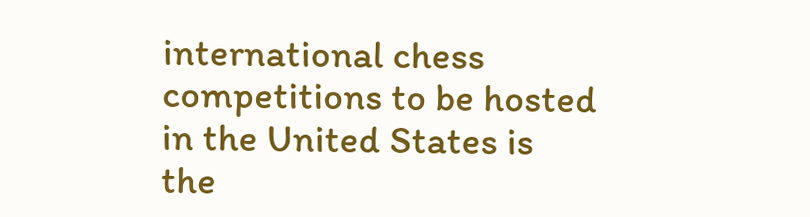international chess competitions to be hosted in the United States is the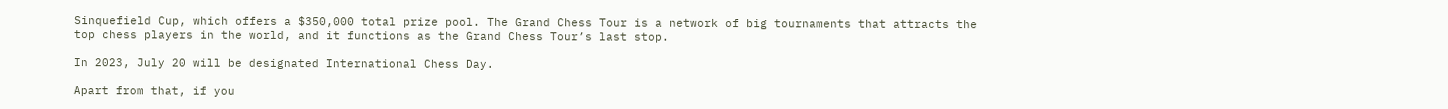Sinquefield Cup, which offers a $350,000 total prize pool. The Grand Chess Tour is a network of big tournaments that attracts the top chess players in the world, and it functions as the Grand Chess Tour’s last stop.

In 2023, July 20 will be designated International Chess Day.

Apart from that, if you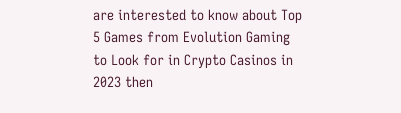are interested to know about Top 5 Games from Evolution Gaming to Look for in Crypto Casinos in 2023 then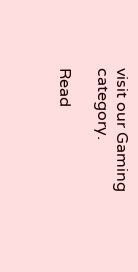visit our Gaming category.

Read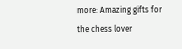more: Amazing gifts for the chess lover